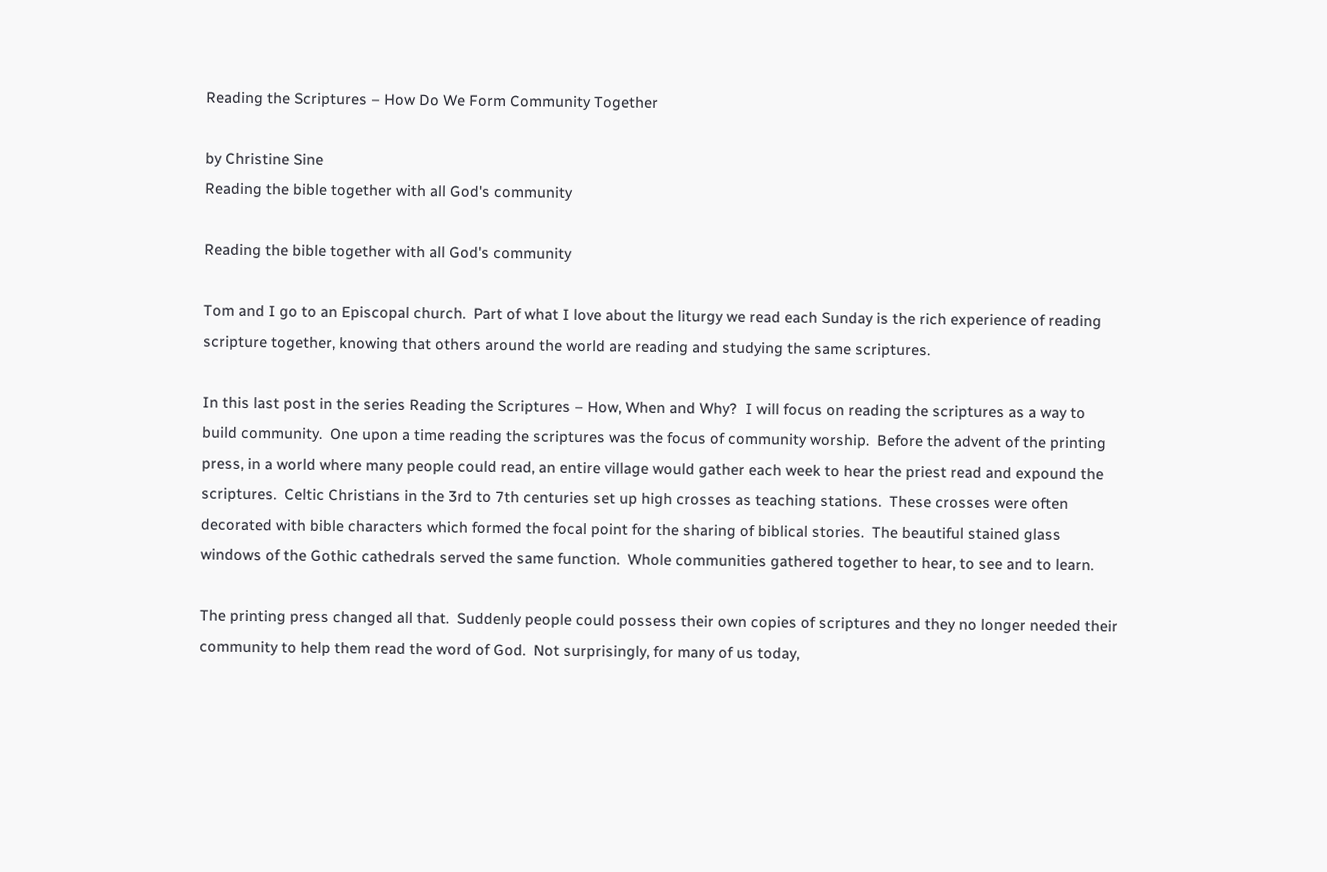Reading the Scriptures – How Do We Form Community Together

by Christine Sine
Reading the bible together with all God's community

Reading the bible together with all God's community

Tom and I go to an Episcopal church.  Part of what I love about the liturgy we read each Sunday is the rich experience of reading scripture together, knowing that others around the world are reading and studying the same scriptures.

In this last post in the series Reading the Scriptures – How, When and Why?  I will focus on reading the scriptures as a way to build community.  One upon a time reading the scriptures was the focus of community worship.  Before the advent of the printing press, in a world where many people could read, an entire village would gather each week to hear the priest read and expound the scriptures.  Celtic Christians in the 3rd to 7th centuries set up high crosses as teaching stations.  These crosses were often decorated with bible characters which formed the focal point for the sharing of biblical stories.  The beautiful stained glass windows of the Gothic cathedrals served the same function.  Whole communities gathered together to hear, to see and to learn.

The printing press changed all that.  Suddenly people could possess their own copies of scriptures and they no longer needed their community to help them read the word of God.  Not surprisingly, for many of us today,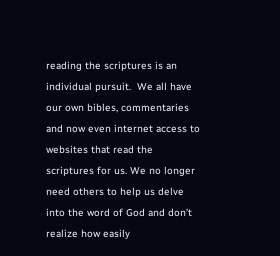reading the scriptures is an individual pursuit.  We all have our own bibles, commentaries and now even internet access to websites that read the scriptures for us. We no longer need others to help us delve into the word of God and don’t realize how easily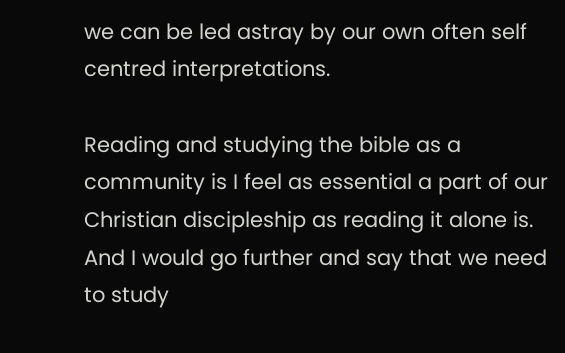we can be led astray by our own often self centred interpretations.

Reading and studying the bible as a community is I feel as essential a part of our Christian discipleship as reading it alone is.  And I would go further and say that we need to study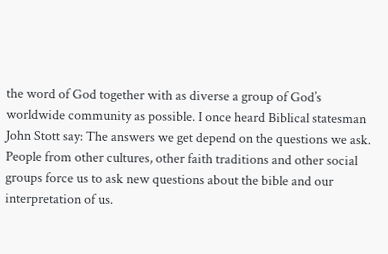the word of God together with as diverse a group of God’s worldwide community as possible. I once heard Biblical statesman John Stott say: The answers we get depend on the questions we ask. People from other cultures, other faith traditions and other social groups force us to ask new questions about the bible and our interpretation of us.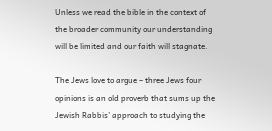Unless we read the bible in the context of the broader community our understanding will be limited and our faith will stagnate.

The Jews love to argue – three Jews four opinions is an old proverb that sums up the Jewish Rabbis’ approach to studying the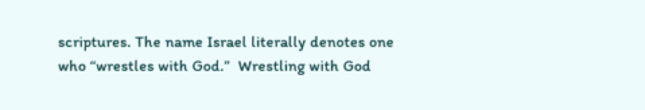scriptures. The name Israel literally denotes one who “wrestles with God.”  Wrestling with God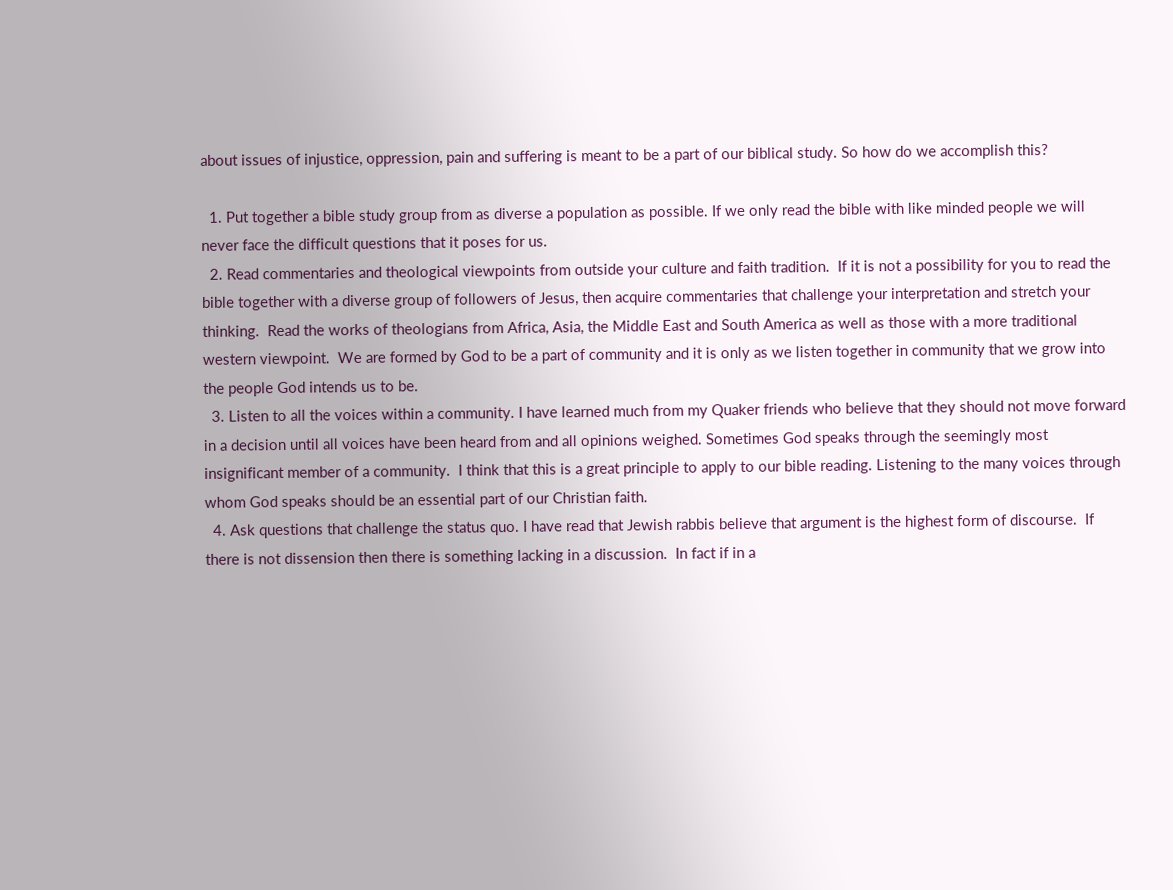about issues of injustice, oppression, pain and suffering is meant to be a part of our biblical study. So how do we accomplish this?

  1. Put together a bible study group from as diverse a population as possible. If we only read the bible with like minded people we will never face the difficult questions that it poses for us.
  2. Read commentaries and theological viewpoints from outside your culture and faith tradition.  If it is not a possibility for you to read the bible together with a diverse group of followers of Jesus, then acquire commentaries that challenge your interpretation and stretch your thinking.  Read the works of theologians from Africa, Asia, the Middle East and South America as well as those with a more traditional western viewpoint.  We are formed by God to be a part of community and it is only as we listen together in community that we grow into the people God intends us to be.
  3. Listen to all the voices within a community. I have learned much from my Quaker friends who believe that they should not move forward in a decision until all voices have been heard from and all opinions weighed. Sometimes God speaks through the seemingly most insignificant member of a community.  I think that this is a great principle to apply to our bible reading. Listening to the many voices through whom God speaks should be an essential part of our Christian faith.
  4. Ask questions that challenge the status quo. I have read that Jewish rabbis believe that argument is the highest form of discourse.  If there is not dissension then there is something lacking in a discussion.  In fact if in a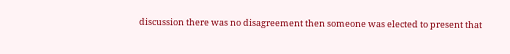discussion there was no disagreement then someone was elected to present that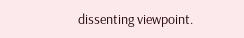dissenting viewpoint.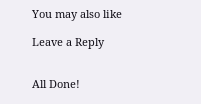You may also like

Leave a Reply


All Done!